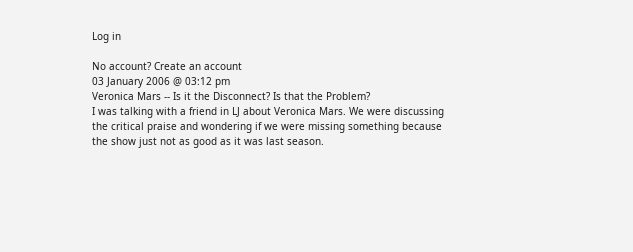Log in

No account? Create an account
03 January 2006 @ 03:12 pm
Veronica Mars -- Is it the Disconnect? Is that the Problem?
I was talking with a friend in LJ about Veronica Mars. We were discussing the critical praise and wondering if we were missing something because the show just not as good as it was last season.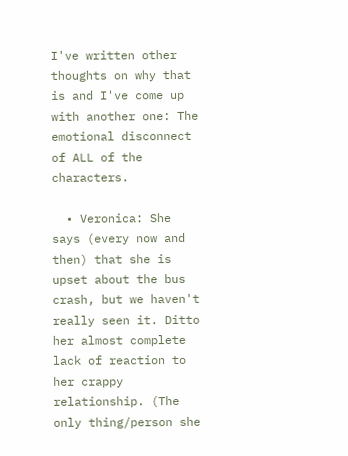I've written other thoughts on why that is and I've come up with another one: The emotional disconnect of ALL of the characters.

  • Veronica: She says (every now and then) that she is upset about the bus crash, but we haven't really seen it. Ditto her almost complete lack of reaction to her crappy relationship. (The only thing/person she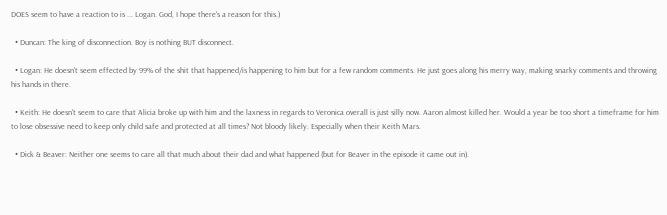DOES seem to have a reaction to is ... Logan. God, I hope there's a reason for this.)

  • Duncan: The king of disconnection. Boy is nothing BUT disconnect.

  • Logan: He doesn't seem effected by 99% of the shit that happened/is happening to him but for a few random comments. He just goes along his merry way, making snarky comments and throwing his hands in there.

  • Keith: He doesn't seem to care that Alicia broke up with him and the laxness in regards to Veronica overall is just silly now. Aaron almost killed her. Would a year be too short a timeframe for him to lose obsessive need to keep only child safe and protected at all times? Not bloody likely. Especially when their Keith Mars.

  • Dick & Beaver: Neither one seems to care all that much about their dad and what happened (but for Beaver in the episode it came out in).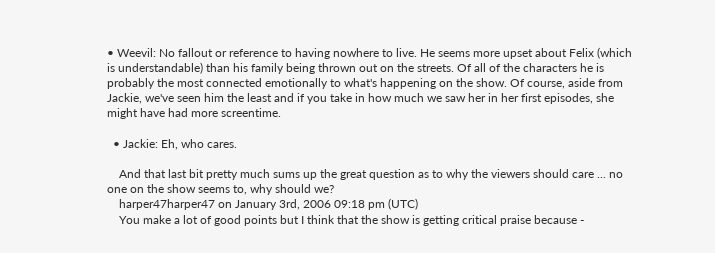• Weevil: No fallout or reference to having nowhere to live. He seems more upset about Felix (which is understandable) than his family being thrown out on the streets. Of all of the characters he is probably the most connected emotionally to what's happening on the show. Of course, aside from Jackie, we've seen him the least and if you take in how much we saw her in her first episodes, she might have had more screentime.

  • Jackie: Eh, who cares.

    And that last bit pretty much sums up the great question as to why the viewers should care ... no one on the show seems to, why should we?
    harper47harper47 on January 3rd, 2006 09:18 pm (UTC)
    You make a lot of good points but I think that the show is getting critical praise because -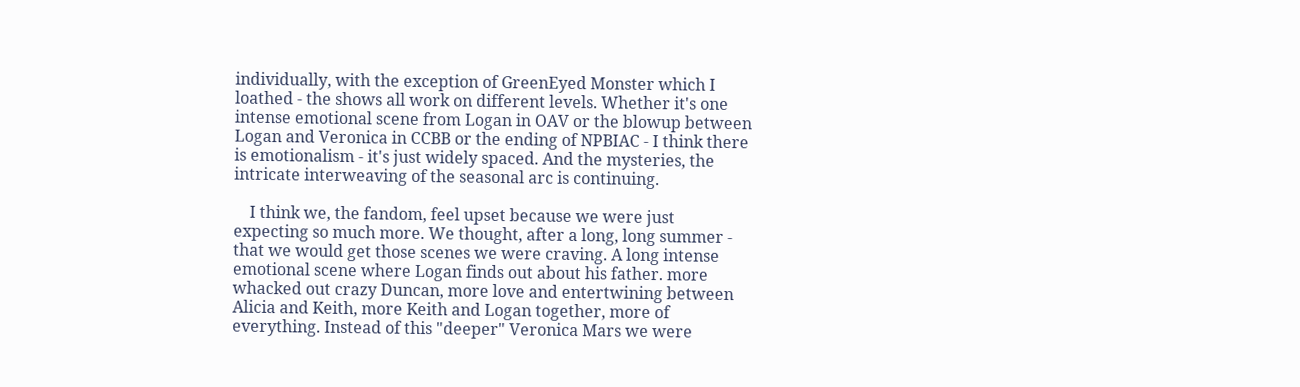individually, with the exception of GreenEyed Monster which I loathed - the shows all work on different levels. Whether it's one intense emotional scene from Logan in OAV or the blowup between Logan and Veronica in CCBB or the ending of NPBIAC - I think there is emotionalism - it's just widely spaced. And the mysteries, the intricate interweaving of the seasonal arc is continuing.

    I think we, the fandom, feel upset because we were just expecting so much more. We thought, after a long, long summer - that we would get those scenes we were craving. A long intense emotional scene where Logan finds out about his father. more whacked out crazy Duncan, more love and entertwining between Alicia and Keith, more Keith and Logan together, more of everything. Instead of this "deeper" Veronica Mars we were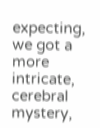expecting, we got a more intricate, cerebral mystery,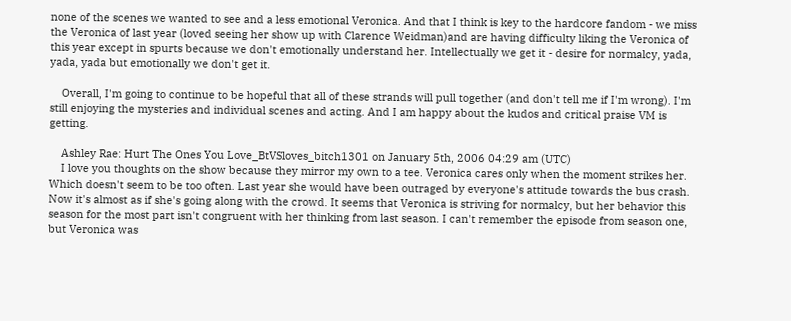none of the scenes we wanted to see and a less emotional Veronica. And that I think is key to the hardcore fandom - we miss the Veronica of last year (loved seeing her show up with Clarence Weidman)and are having difficulty liking the Veronica of this year except in spurts because we don't emotionally understand her. Intellectually we get it - desire for normalcy, yada, yada, yada but emotionally we don't get it.

    Overall, I'm going to continue to be hopeful that all of these strands will pull together (and don't tell me if I'm wrong). I'm still enjoying the mysteries and individual scenes and acting. And I am happy about the kudos and critical praise VM is getting.

    Ashley Rae: Hurt The Ones You Love_BtVSloves_bitch1301 on January 5th, 2006 04:29 am (UTC)
    I love you thoughts on the show because they mirror my own to a tee. Veronica cares only when the moment strikes her. Which doesn't seem to be too often. Last year she would have been outraged by everyone's attitude towards the bus crash. Now it's almost as if she's going along with the crowd. It seems that Veronica is striving for normalcy, but her behavior this season for the most part isn't congruent with her thinking from last season. I can't remember the episode from season one, but Veronica was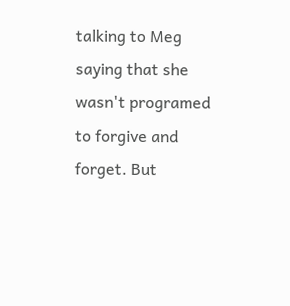talking to Meg saying that she wasn't programed to forgive and forget. But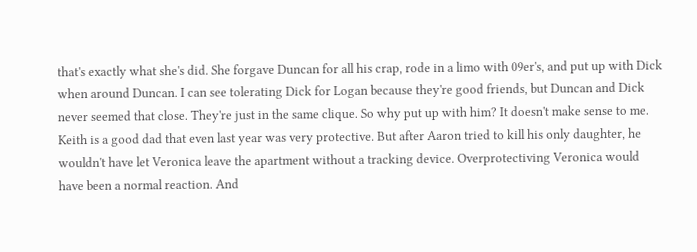that's exactly what she's did. She forgave Duncan for all his crap, rode in a limo with 09er's, and put up with Dick when around Duncan. I can see tolerating Dick for Logan because they're good friends, but Duncan and Dick never seemed that close. They're just in the same clique. So why put up with him? It doesn't make sense to me. Keith is a good dad that even last year was very protective. But after Aaron tried to kill his only daughter, he wouldn't have let Veronica leave the apartment without a tracking device. Overprotectiving Veronica would have been a normal reaction. And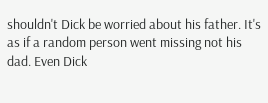shouldn't Dick be worried about his father. It's as if a random person went missing not his dad. Even Dick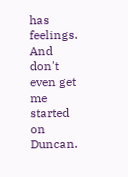has feelings. And don't even get me started on Duncan.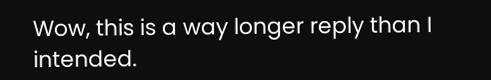Wow, this is a way longer reply than I intended.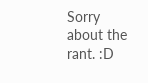Sorry about the rant. :D